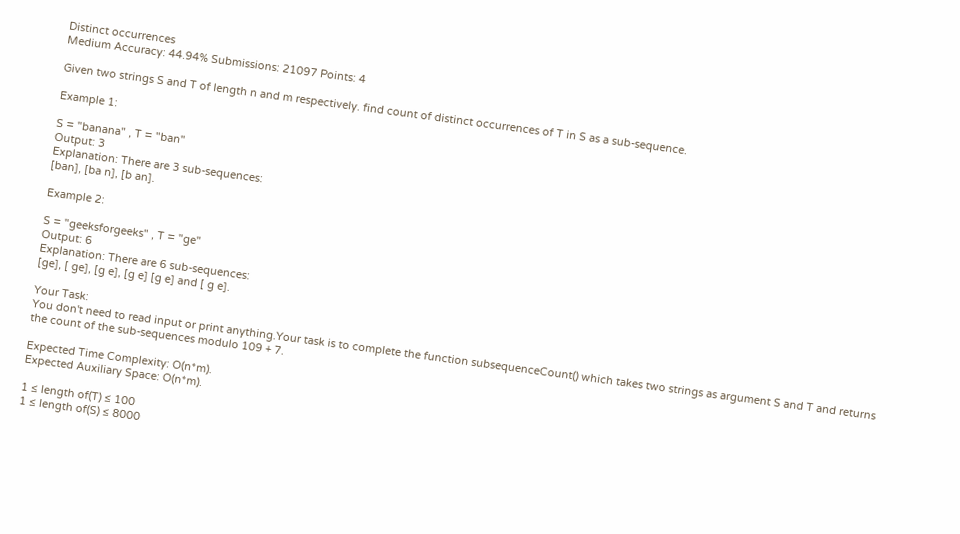Distinct occurrences
Medium Accuracy: 44.94% Submissions: 21097 Points: 4

Given two strings S and T of length n and m respectively. find count of distinct occurrences of T in S as a sub-sequence.

Example 1:

S = "banana" , T = "ban"
Output: 3
Explanation: There are 3 sub-sequences:
[ban], [ba n], [b an].

Example 2:

S = "geeksforgeeks" , T = "ge"
Output: 6
Explanation: There are 6 sub-sequences:
[ge], [ ge], [g e], [g e] [g e] and [ g e].

Your Task:
You don't need to read input or print anything.Your task is to complete the function subsequenceCount() which takes two strings as argument S and T and returns the count of the sub-sequences modulo 109 + 7.

Expected Time Complexity: O(n*m).
Expected Auxiliary Space: O(n*m).

1 ≤ length of(T) ≤ 100
1 ≤ length of(S) ≤ 8000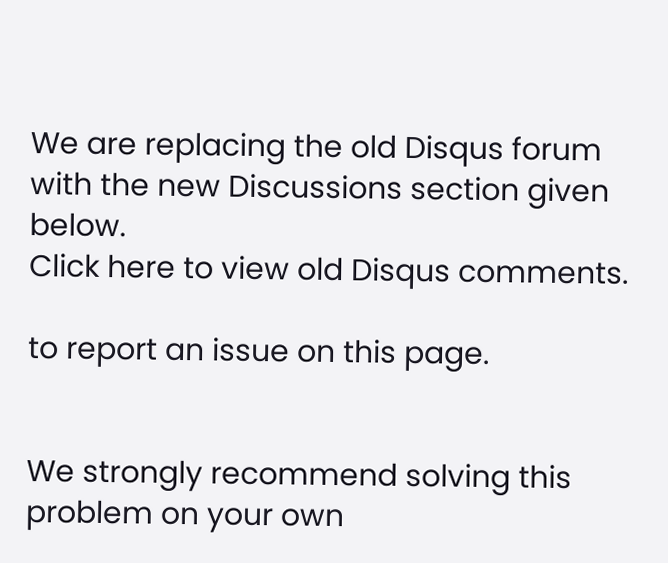We are replacing the old Disqus forum with the new Discussions section given below.
Click here to view old Disqus comments.

to report an issue on this page.


We strongly recommend solving this problem on your own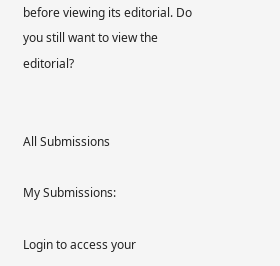before viewing its editorial. Do you still want to view the editorial?


All Submissions

My Submissions:

Login to access your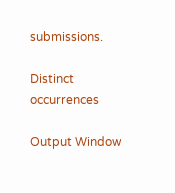submissions.

Distinct occurrences

Output Window